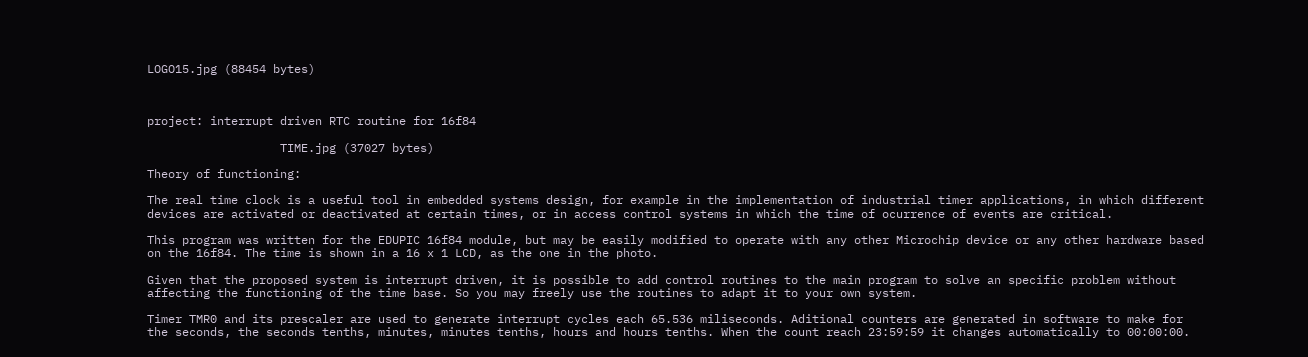LOGO15.jpg (88454 bytes)



project: interrupt driven RTC routine for 16f84

                   TIME.jpg (37027 bytes)

Theory of functioning:

The real time clock is a useful tool in embedded systems design, for example in the implementation of industrial timer applications, in which different devices are activated or deactivated at certain times, or in access control systems in which the time of ocurrence of events are critical.

This program was written for the EDUPIC 16f84 module, but may be easily modified to operate with any other Microchip device or any other hardware based on the 16f84. The time is shown in a 16 x 1 LCD, as the one in the photo.

Given that the proposed system is interrupt driven, it is possible to add control routines to the main program to solve an specific problem without affecting the functioning of the time base. So you may freely use the routines to adapt it to your own system.

Timer TMR0 and its prescaler are used to generate interrupt cycles each 65.536 miliseconds. Aditional counters are generated in software to make for the seconds, the seconds tenths, minutes, minutes tenths, hours and hours tenths. When the count reach 23:59:59 it changes automatically to 00:00:00.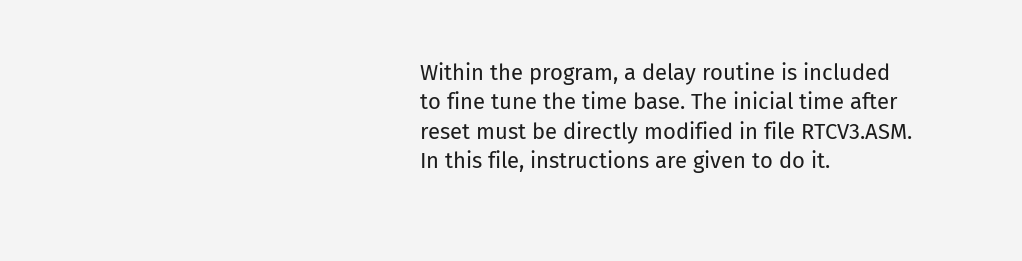Within the program, a delay routine is included to fine tune the time base. The inicial time after reset must be directly modified in file RTCV3.ASM. In this file, instructions are given to do it.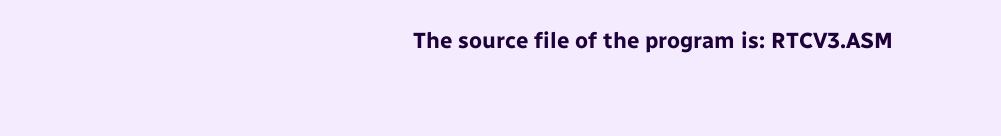The source file of the program is: RTCV3.ASM